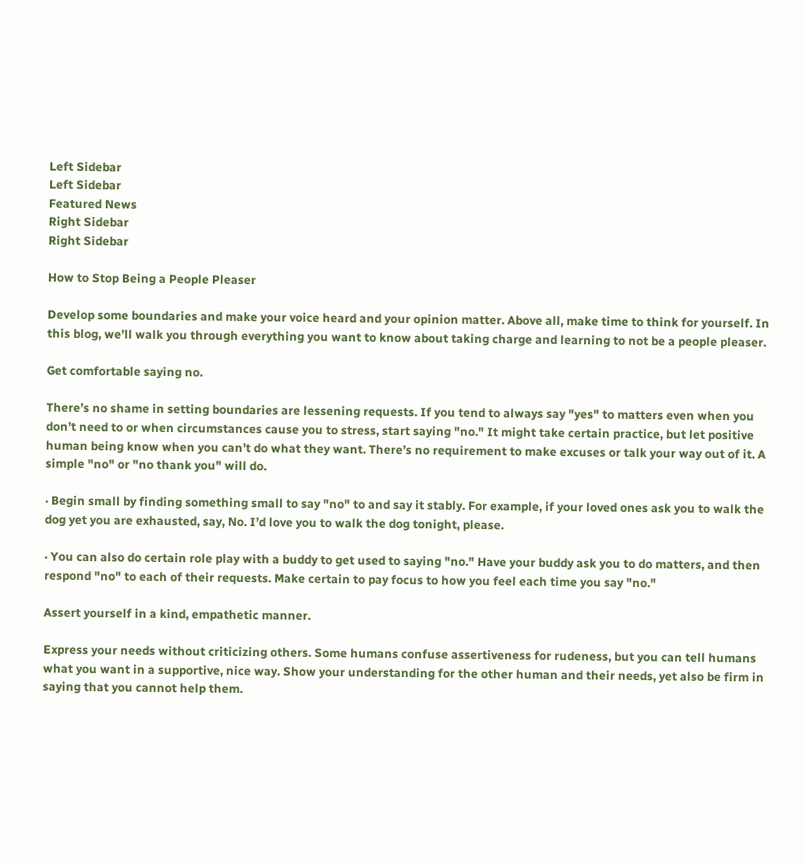Left Sidebar
Left Sidebar
Featured News
Right Sidebar
Right Sidebar

How to Stop Being a People Pleaser

Develop some boundaries and make your voice heard and your opinion matter. Above all, make time to think for yourself. In this blog, we’ll walk you through everything you want to know about taking charge and learning to not be a people pleaser.

Get comfortable saying no.

There’s no shame in setting boundaries are lessening requests. If you tend to always say "yes" to matters even when you don’t need to or when circumstances cause you to stress, start saying "no." It might take certain practice, but let positive human being know when you can’t do what they want. There’s no requirement to make excuses or talk your way out of it. A simple "no" or "no thank you" will do.

· Begin small by finding something small to say "no" to and say it stably. For example, if your loved ones ask you to walk the dog yet you are exhausted, say, No. I’d love you to walk the dog tonight, please.

· You can also do certain role play with a buddy to get used to saying "no." Have your buddy ask you to do matters, and then respond "no" to each of their requests. Make certain to pay focus to how you feel each time you say "no."

Assert yourself in a kind, empathetic manner.

Express your needs without criticizing others. Some humans confuse assertiveness for rudeness, but you can tell humans what you want in a supportive, nice way. Show your understanding for the other human and their needs, yet also be firm in saying that you cannot help them.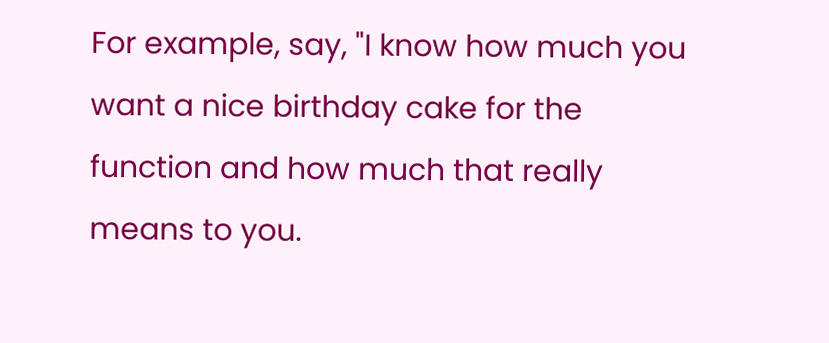For example, say, "I know how much you want a nice birthday cake for the function and how much that really means to you.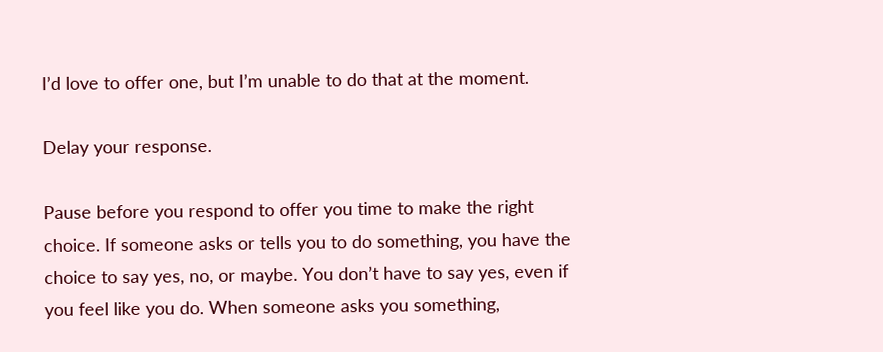I’d love to offer one, but I’m unable to do that at the moment.

Delay your response.

Pause before you respond to offer you time to make the right choice. If someone asks or tells you to do something, you have the choice to say yes, no, or maybe. You don’t have to say yes, even if you feel like you do. When someone asks you something,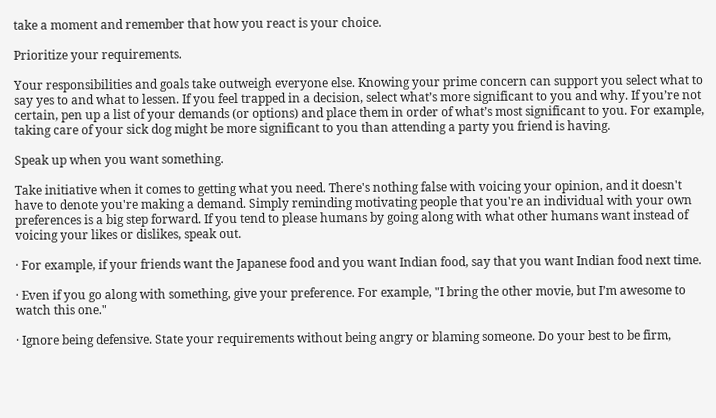take a moment and remember that how you react is your choice.

Prioritize your requirements.

Your responsibilities and goals take outweigh everyone else. Knowing your prime concern can support you select what to say yes to and what to lessen. If you feel trapped in a decision, select what’s more significant to you and why. If you’re not certain, pen up a list of your demands (or options) and place them in order of what’s most significant to you. For example, taking care of your sick dog might be more significant to you than attending a party you friend is having.

Speak up when you want something.

Take initiative when it comes to getting what you need. There's nothing false with voicing your opinion, and it doesn't have to denote you're making a demand. Simply reminding motivating people that you're an individual with your own preferences is a big step forward. If you tend to please humans by going along with what other humans want instead of voicing your likes or dislikes, speak out.

· For example, if your friends want the Japanese food and you want Indian food, say that you want Indian food next time.

· Even if you go along with something, give your preference. For example, "I bring the other movie, but I’m awesome to watch this one."

· Ignore being defensive. State your requirements without being angry or blaming someone. Do your best to be firm,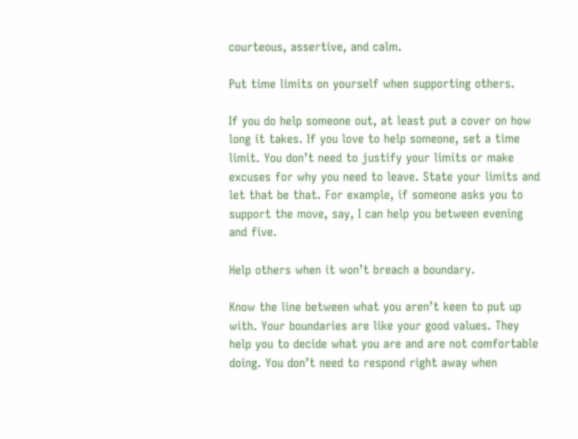courteous, assertive, and calm.

Put time limits on yourself when supporting others.

If you do help someone out, at least put a cover on how long it takes. If you love to help someone, set a time limit. You don’t need to justify your limits or make excuses for why you need to leave. State your limits and let that be that. For example, if someone asks you to support the move, say, I can help you between evening and five.

Help others when it won’t breach a boundary.

Know the line between what you aren’t keen to put up with. Your boundaries are like your good values. They help you to decide what you are and are not comfortable doing. You don’t need to respond right away when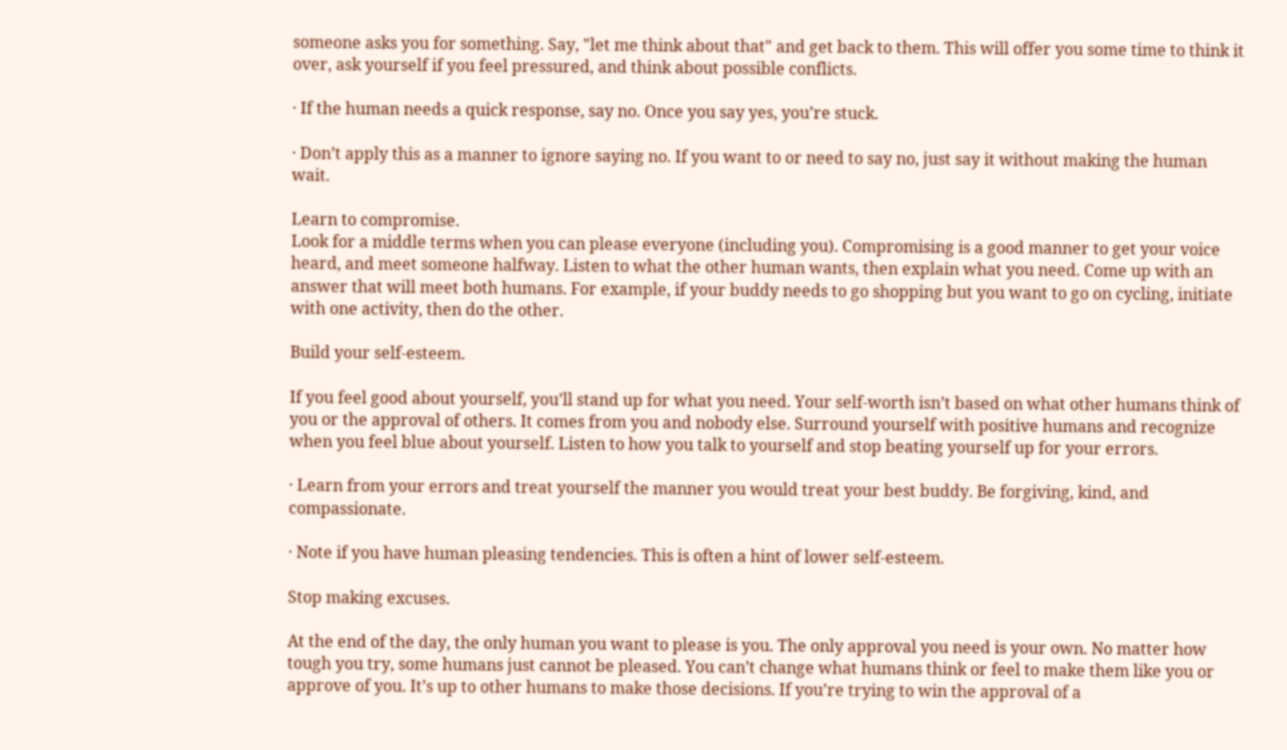someone asks you for something. Say, "let me think about that" and get back to them. This will offer you some time to think it over, ask yourself if you feel pressured, and think about possible conflicts.

· If the human needs a quick response, say no. Once you say yes, you’re stuck.

· Don’t apply this as a manner to ignore saying no. If you want to or need to say no, just say it without making the human wait.

Learn to compromise.
Look for a middle terms when you can please everyone (including you). Compromising is a good manner to get your voice heard, and meet someone halfway. Listen to what the other human wants, then explain what you need. Come up with an answer that will meet both humans. For example, if your buddy needs to go shopping but you want to go on cycling, initiate with one activity, then do the other.

Build your self-esteem.

If you feel good about yourself, you’ll stand up for what you need. Your self-worth isn’t based on what other humans think of you or the approval of others. It comes from you and nobody else. Surround yourself with positive humans and recognize when you feel blue about yourself. Listen to how you talk to yourself and stop beating yourself up for your errors.

· Learn from your errors and treat yourself the manner you would treat your best buddy. Be forgiving, kind, and compassionate.

· Note if you have human pleasing tendencies. This is often a hint of lower self-esteem.

Stop making excuses.

At the end of the day, the only human you want to please is you. The only approval you need is your own. No matter how tough you try, some humans just cannot be pleased. You can’t change what humans think or feel to make them like you or approve of you. It’s up to other humans to make those decisions. If you’re trying to win the approval of a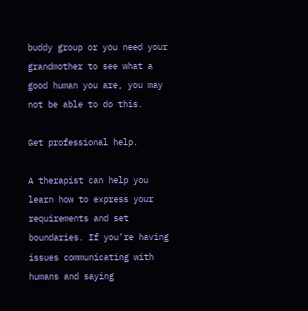buddy group or you need your grandmother to see what a good human you are, you may not be able to do this.

Get professional help.

A therapist can help you learn how to express your requirements and set boundaries. If you’re having issues communicating with humans and saying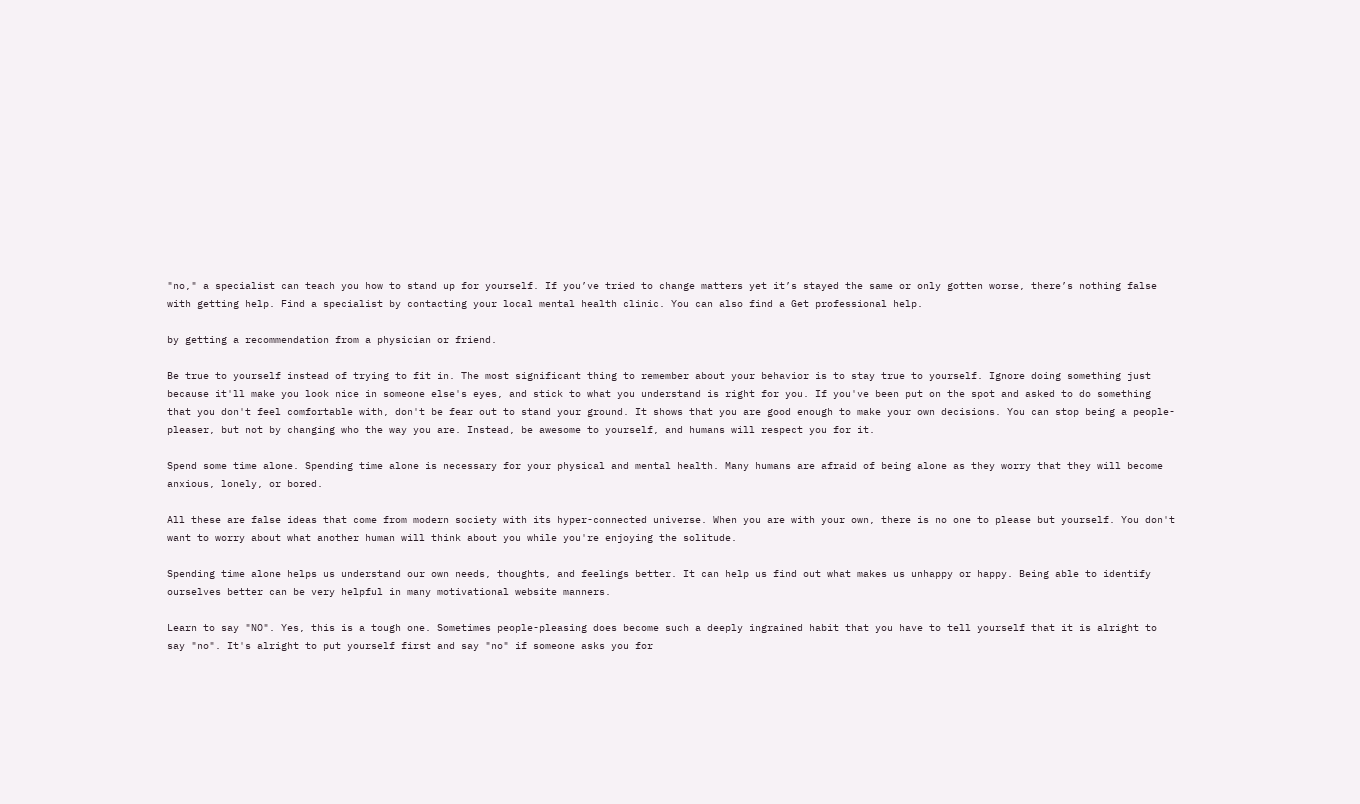"no," a specialist can teach you how to stand up for yourself. If you’ve tried to change matters yet it’s stayed the same or only gotten worse, there’s nothing false with getting help. Find a specialist by contacting your local mental health clinic. You can also find a Get professional help.

by getting a recommendation from a physician or friend.

Be true to yourself instead of trying to fit in. The most significant thing to remember about your behavior is to stay true to yourself. Ignore doing something just because it'll make you look nice in someone else's eyes, and stick to what you understand is right for you. If you've been put on the spot and asked to do something that you don't feel comfortable with, don't be fear out to stand your ground. It shows that you are good enough to make your own decisions. You can stop being a people-pleaser, but not by changing who the way you are. Instead, be awesome to yourself, and humans will respect you for it.

Spend some time alone. Spending time alone is necessary for your physical and mental health. Many humans are afraid of being alone as they worry that they will become anxious, lonely, or bored.

All these are false ideas that come from modern society with its hyper-connected universe. When you are with your own, there is no one to please but yourself. You don't want to worry about what another human will think about you while you're enjoying the solitude.

Spending time alone helps us understand our own needs, thoughts, and feelings better. It can help us find out what makes us unhappy or happy. Being able to identify ourselves better can be very helpful in many motivational website manners.

Learn to say "NO". Yes, this is a tough one. Sometimes people-pleasing does become such a deeply ingrained habit that you have to tell yourself that it is alright to say "no". It's alright to put yourself first and say "no" if someone asks you for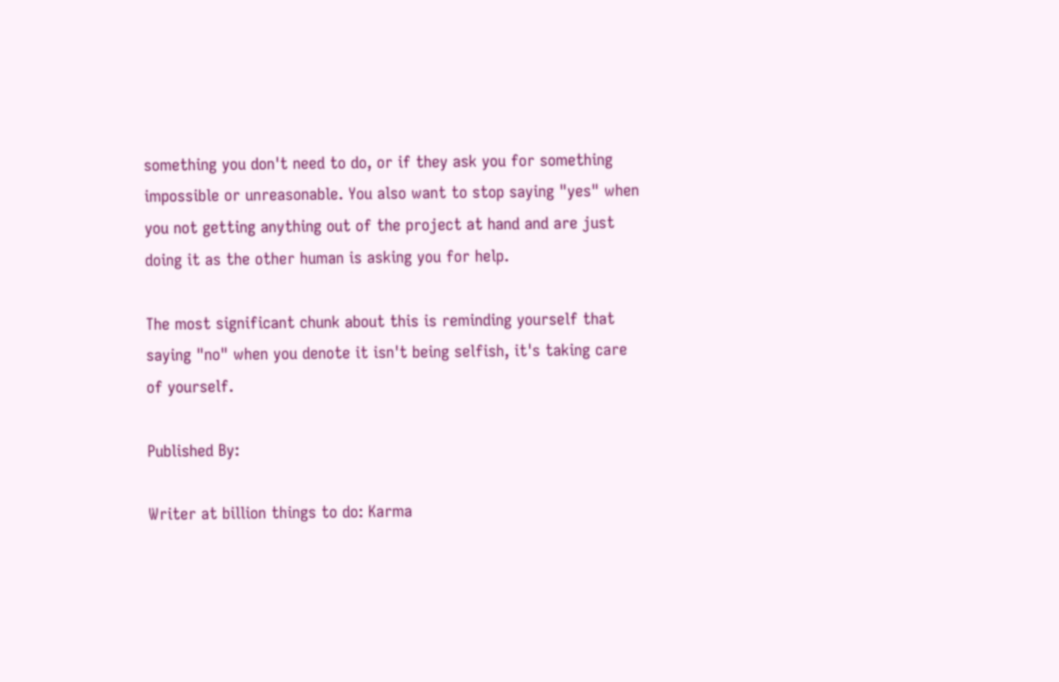something you don't need to do, or if they ask you for something impossible or unreasonable. You also want to stop saying "yes" when you not getting anything out of the project at hand and are just doing it as the other human is asking you for help.

The most significant chunk about this is reminding yourself that saying "no" when you denote it isn't being selfish, it's taking care of yourself.

Published By:

Writer at billion things to do: Karma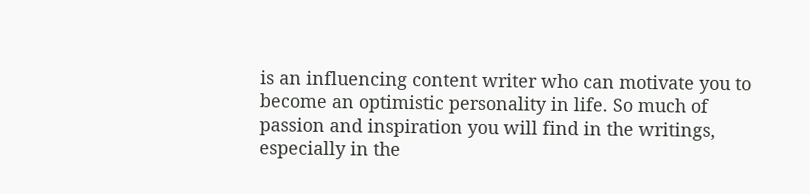is an influencing content writer who can motivate you to become an optimistic personality in life. So much of passion and inspiration you will find in the writings, especially in the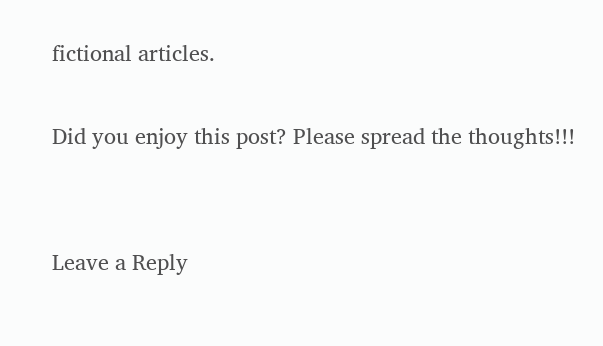fictional articles.

Did you enjoy this post? Please spread the thoughts!!!


Leave a Reply